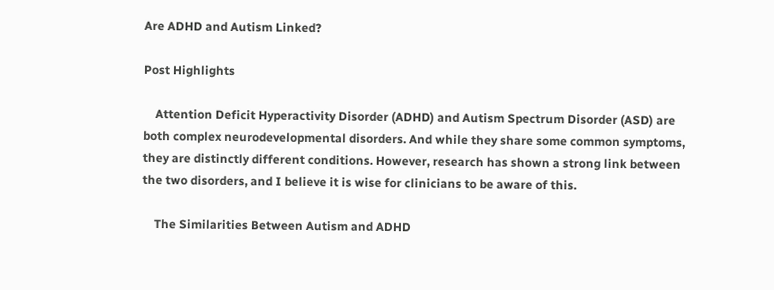Are ADHD and Autism Linked?

Post Highlights

    Attention Deficit Hyperactivity Disorder (ADHD) and Autism Spectrum Disorder (ASD) are both complex neurodevelopmental disorders. And while they share some common symptoms, they are distinctly different conditions. However, research has shown a strong link between the two disorders, and I believe it is wise for clinicians to be aware of this.

    The Similarities Between Autism and ADHD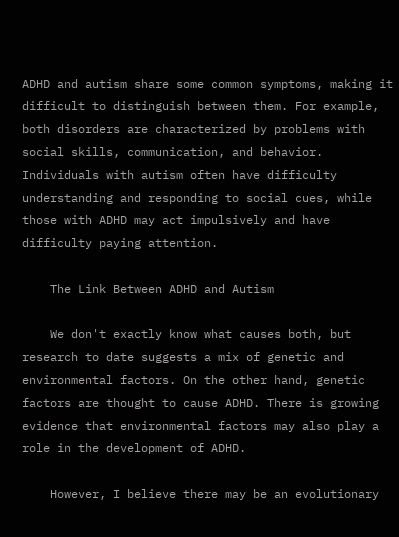ADHD and autism share some common symptoms, making it difficult to distinguish between them. For example, both disorders are characterized by problems with social skills, communication, and behavior. Individuals with autism often have difficulty understanding and responding to social cues, while those with ADHD may act impulsively and have difficulty paying attention.

    The Link Between ADHD and Autism

    We don't exactly know what causes both, but research to date suggests a mix of genetic and environmental factors. On the other hand, genetic factors are thought to cause ADHD. There is growing evidence that environmental factors may also play a role in the development of ADHD.

    However, I believe there may be an evolutionary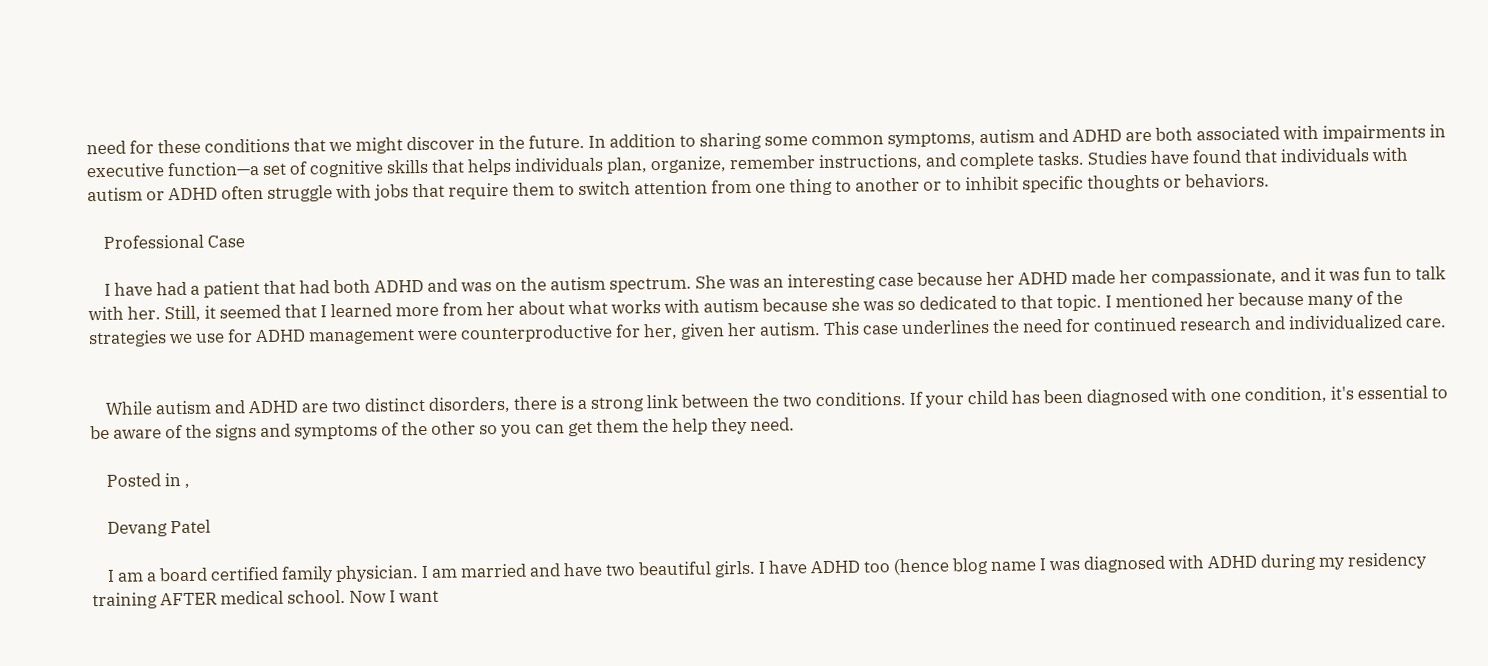need for these conditions that we might discover in the future. In addition to sharing some common symptoms, autism and ADHD are both associated with impairments in executive function—a set of cognitive skills that helps individuals plan, organize, remember instructions, and complete tasks. Studies have found that individuals with autism or ADHD often struggle with jobs that require them to switch attention from one thing to another or to inhibit specific thoughts or behaviors.

    Professional Case

    I have had a patient that had both ADHD and was on the autism spectrum. She was an interesting case because her ADHD made her compassionate, and it was fun to talk with her. Still, it seemed that I learned more from her about what works with autism because she was so dedicated to that topic. I mentioned her because many of the strategies we use for ADHD management were counterproductive for her, given her autism. This case underlines the need for continued research and individualized care.


    While autism and ADHD are two distinct disorders, there is a strong link between the two conditions. If your child has been diagnosed with one condition, it's essential to be aware of the signs and symptoms of the other so you can get them the help they need.

    Posted in ,

    Devang Patel

    I am a board certified family physician. I am married and have two beautiful girls. I have ADHD too (hence blog name I was diagnosed with ADHD during my residency training AFTER medical school. Now I want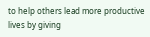to help others lead more productive lives by giving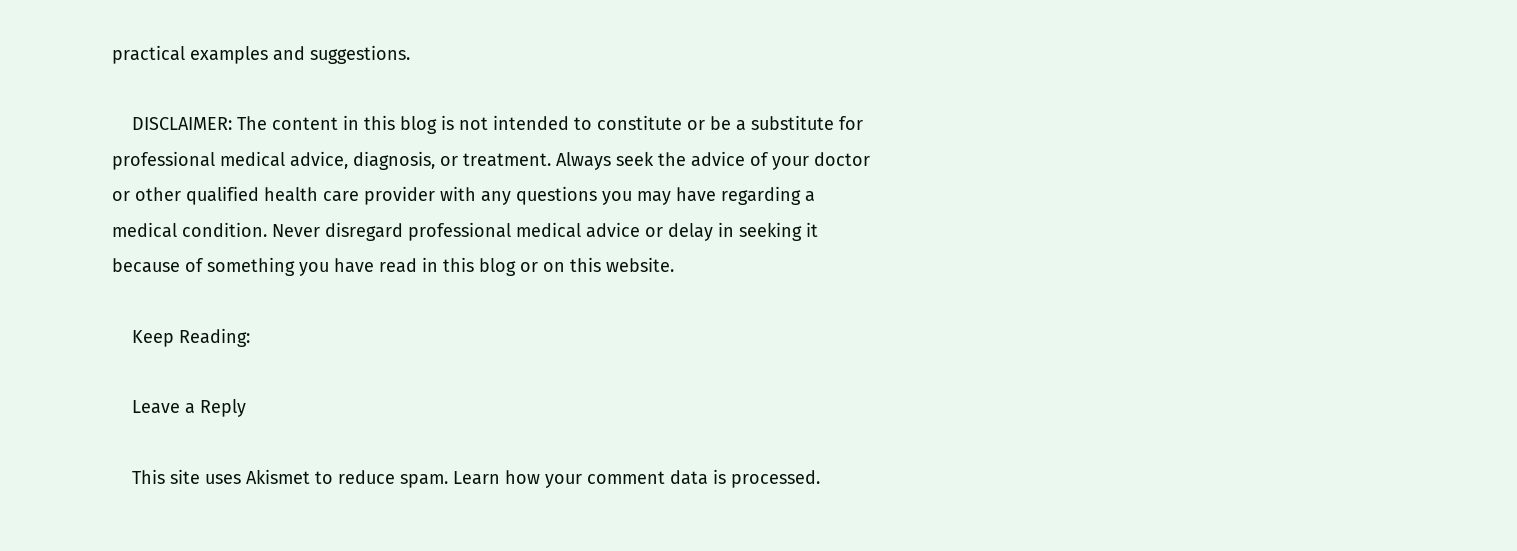practical examples and suggestions.

    DISCLAIMER: The content in this blog is not intended to constitute or be a substitute for professional medical advice, diagnosis, or treatment. Always seek the advice of your doctor or other qualified health care provider with any questions you may have regarding a medical condition. Never disregard professional medical advice or delay in seeking it because of something you have read in this blog or on this website.

    Keep Reading:

    Leave a Reply

    This site uses Akismet to reduce spam. Learn how your comment data is processed.